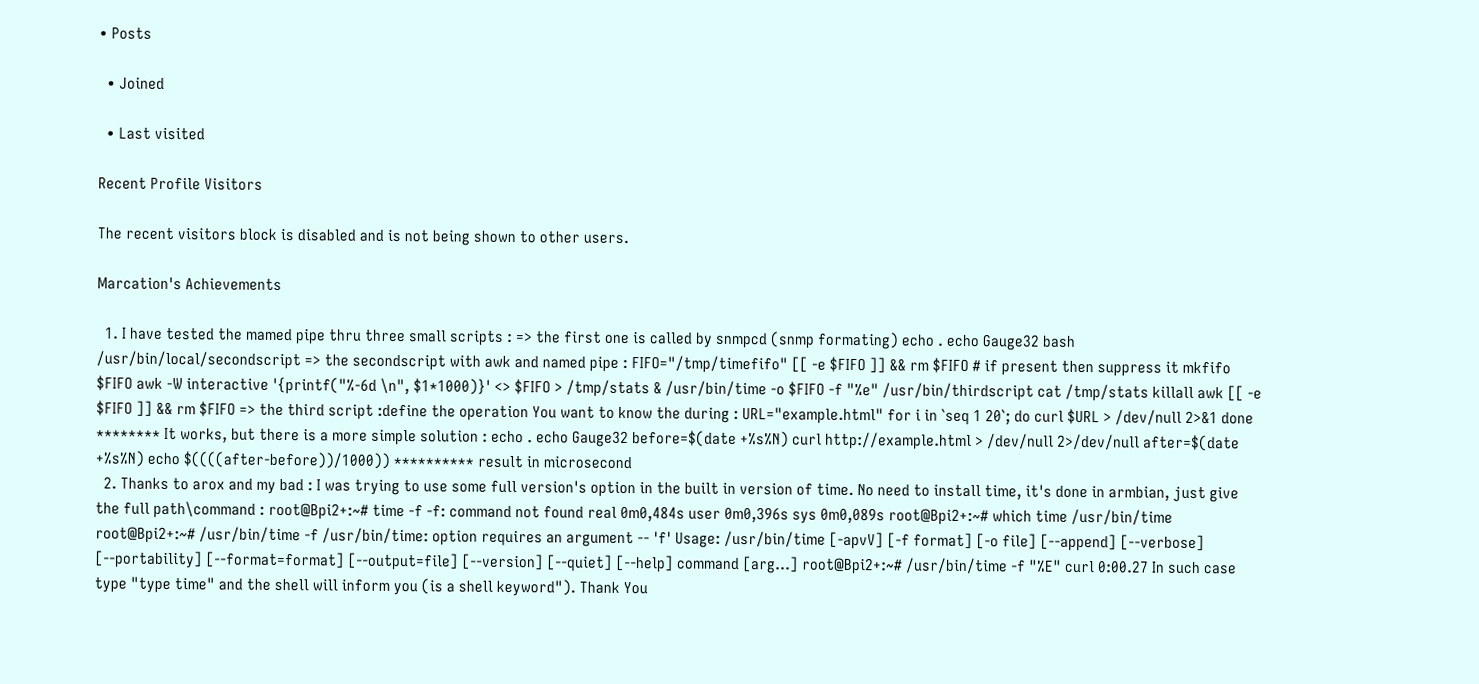• Posts

  • Joined

  • Last visited

Recent Profile Visitors

The recent visitors block is disabled and is not being shown to other users.

Marcation's Achievements

  1. I have tested the mamed pipe thru three small scripts : => the first one is called by snmpcd (snmp formating) echo . echo Gauge32 bash /usr/bin/local/secondscript => the secondscript with awk and named pipe : FIFO="/tmp/timefifo" [[ -e $FIFO ]] && rm $FIFO # if present then suppress it mkfifo $FIFO awk -W interactive '{printf("%-6d \n", $1*1000)}' <> $FIFO > /tmp/stats & /usr/bin/time -o $FIFO -f "%e" /usr/bin/thirdscript cat /tmp/stats killall awk [[ -e $FIFO ]] && rm $FIFO => the third script :define the operation You want to know the during : URL="example.html" for i in `seq 1 20`; do curl $URL > /dev/null 2>&1 done ******** It works, but there is a more simple solution : echo . echo Gauge32 before=$(date +%s%N) curl http://example.html > /dev/null 2>/dev/null after=$(date +%s%N) echo $((((after-before))/1000)) ********** result in microsecond
  2. Thanks to arox and my bad : I was trying to use some full version's option in the built in version of time. No need to install time, it's done in armbian, just give the full path\command : root@Bpi2+:~# time -f -f: command not found real 0m0,484s user 0m0,396s sys 0m0,089s root@Bpi2+:~# which time /usr/bin/time root@Bpi2+:~# /usr/bin/time -f /usr/bin/time: option requires an argument -- 'f' Usage: /usr/bin/time [-apvV] [-f format] [-o file] [--append] [--verbose] [--portability] [--format=format] [--output=file] [--version] [--quiet] [--help] command [arg...] root@Bpi2+:~# /usr/bin/time -f "%E" curl 0:00.27 In such case type "type time" and the shell will inform you (is a shell keyword"). Thank You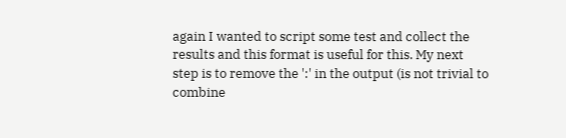again I wanted to script some test and collect the results and this format is useful for this. My next step is to remove the ':' in the output (is not trivial to combine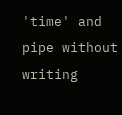'time' and pipe without writing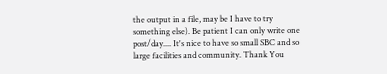the output in a file, may be I have to try something else). Be patient I can only write one post/day.... It's nice to have so small SBC and so large facilities and community. Thank You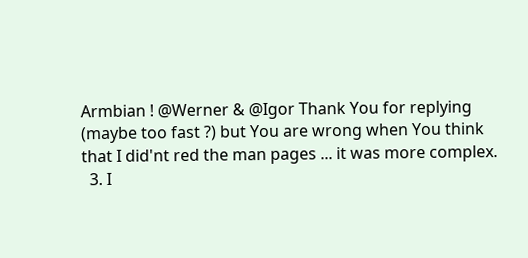Armbian ! @Werner & @Igor Thank You for replying (maybe too fast ?) but You are wrong when You think that I did'nt red the man pages ... it was more complex.
  3. I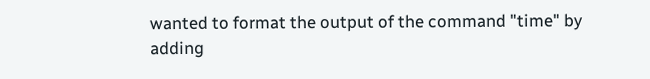wanted to format the output of the command "time" by adding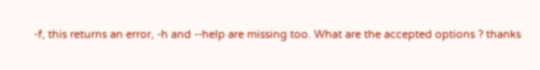-f, this returns an error, -h and --help are missing too. What are the accepted options ? thanks